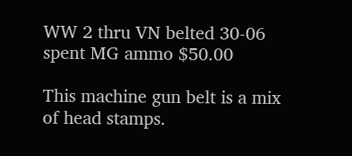WW 2 thru VN belted 30-06 spent MG ammo $50.00

This machine gun belt is a mix of head stamps.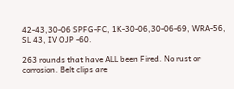42-43,30-06 SPFG-FC, 1K-30-06,30-06-69, WRA-56, SL 43, IV OJP -60.

263 rounds that have ALL been Fired. No rust or corrosion. Belt clips are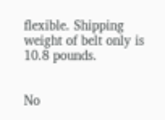flexible. Shipping weight of belt only is 10.8 pounds.


No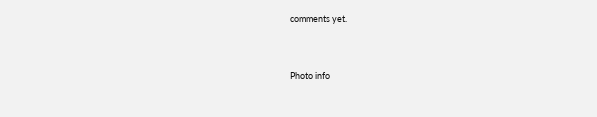comments yet.


Photo info